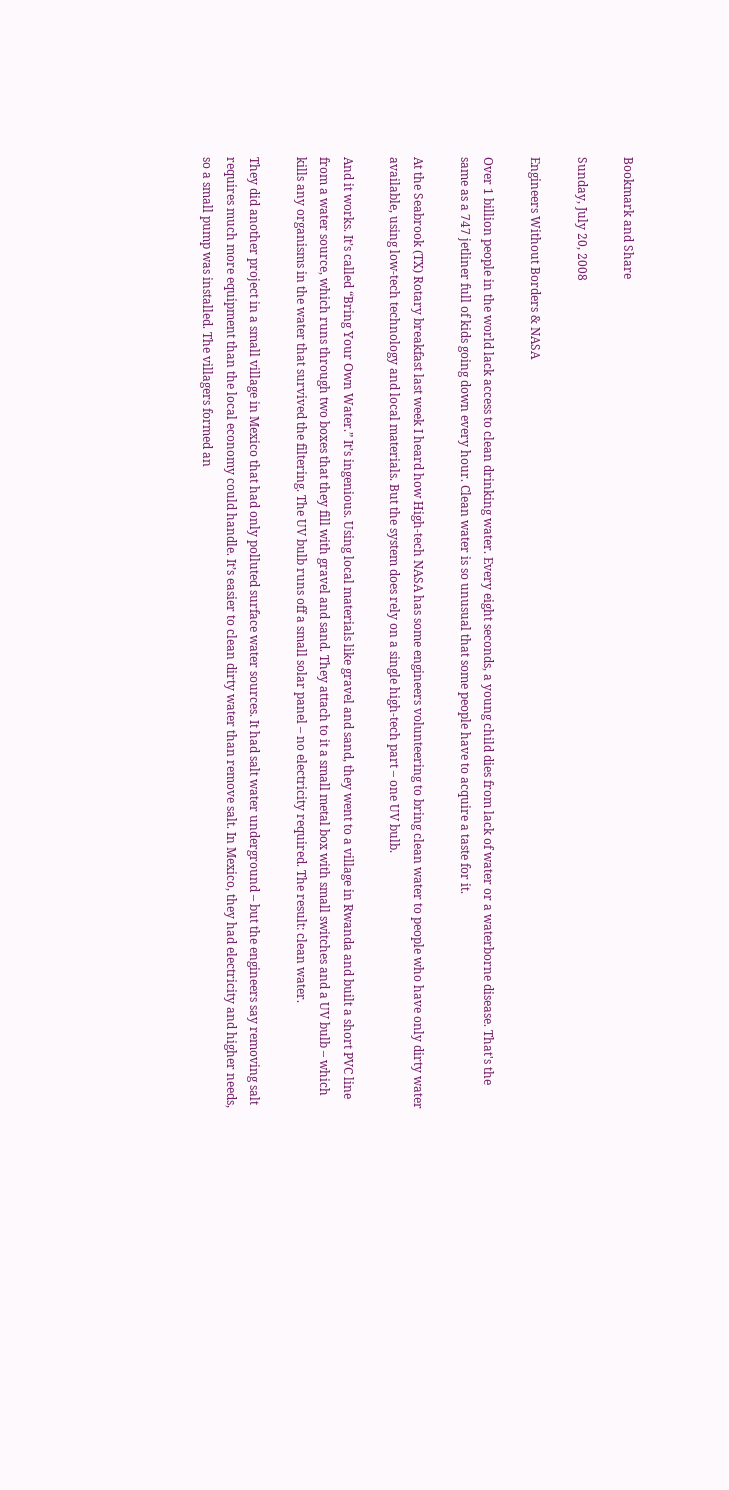Bookmark and Share

Sunday, July 20, 2008

Engineers Without Borders & NASA

Over 1 billion people in the world lack access to clean drinking water. Every eight seconds, a young child dies from lack of water or a waterborne disease. That's the same as a 747 jetliner full of kids going down every hour. Clean water is so unusual that some people have to acquire a taste for it.

At the Seabrook (TX) Rotary breakfast last week I heard how High-tech NASA has some engineers volunteering to bring clean water to people who have only dirty water available, using low-tech technology and local materials. But the system does rely on a single high-tech part – one UV bulb.

And it works. It’s called “Bring Your Own Water.” It’s ingenious. Using local materials like gravel and sand, they went to a village in Rwanda and built a short PVC line from a water source, which runs through two boxes that they fill with gravel and sand. They attach to it a small metal box with small switches and a UV bulb – which kills any organisms in the water that survived the filtering. The UV bulb runs off a small solar panel – no electricity required. The result: clean water.

They did another project in a small village in Mexico that had only polluted surface water sources. It had salt water underground – but the engineers say removing salt requires much more equipment than the local economy could handle. It’s easier to clean dirty water than remove salt. In Mexico, they had electricity and higher needs, so a small pump was installed. The villagers formed an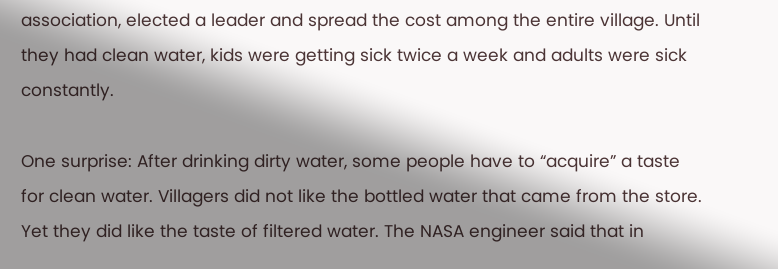association, elected a leader and spread the cost among the entire village. Until they had clean water, kids were getting sick twice a week and adults were sick constantly.

One surprise: After drinking dirty water, some people have to “acquire” a taste for clean water. Villagers did not like the bottled water that came from the store. Yet they did like the taste of filtered water. The NASA engineer said that in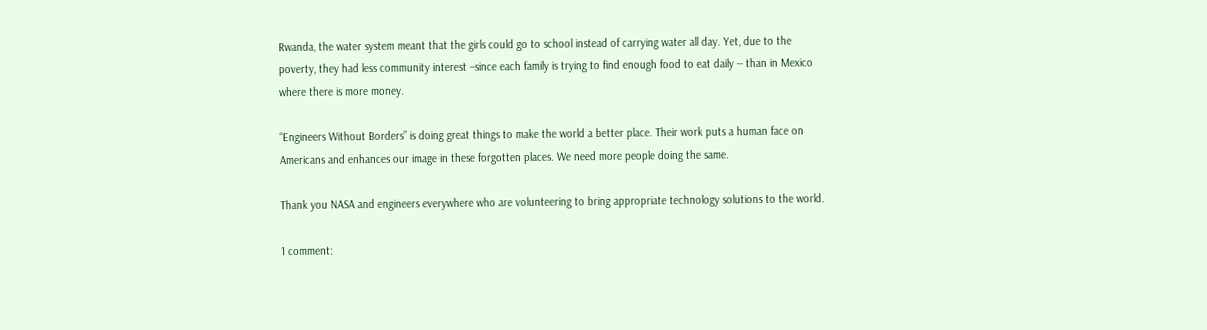Rwanda, the water system meant that the girls could go to school instead of carrying water all day. Yet, due to the poverty, they had less community interest –since each family is trying to find enough food to eat daily -- than in Mexico where there is more money.

“Engineers Without Borders” is doing great things to make the world a better place. Their work puts a human face on Americans and enhances our image in these forgotten places. We need more people doing the same.

Thank you NASA and engineers everywhere who are volunteering to bring appropriate technology solutions to the world.

1 comment: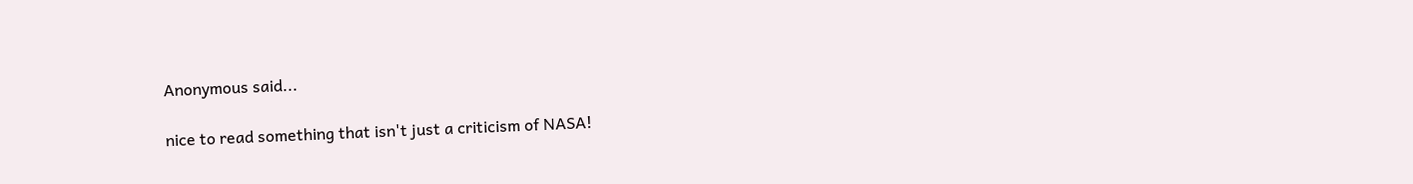Anonymous said...

nice to read something that isn't just a criticism of NASA!